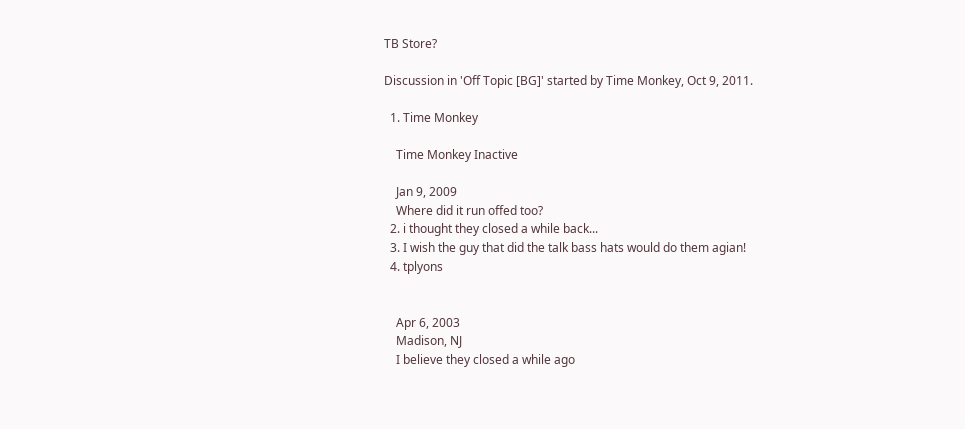TB Store?

Discussion in 'Off Topic [BG]' started by Time Monkey, Oct 9, 2011.

  1. Time Monkey

    Time Monkey Inactive

    Jan 9, 2009
    Where did it run offed too?
  2. i thought they closed a while back...
  3. I wish the guy that did the talk bass hats would do them agian!
  4. tplyons


    Apr 6, 2003
    Madison, NJ
    I believe they closed a while ago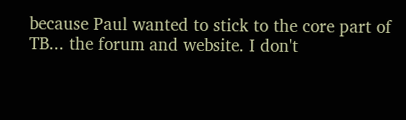because Paul wanted to stick to the core part of TB... the forum and website. I don't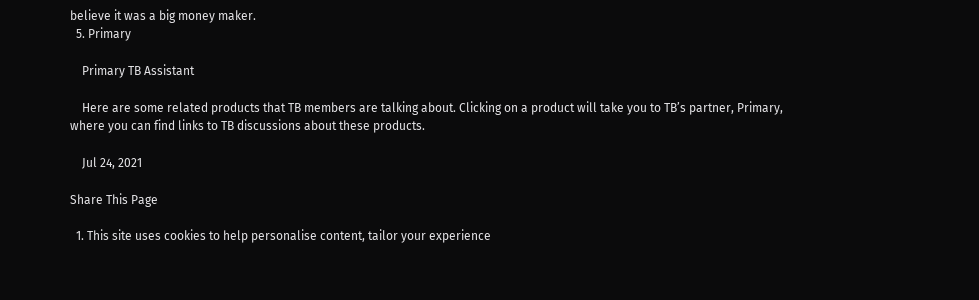believe it was a big money maker.
  5. Primary

    Primary TB Assistant

    Here are some related products that TB members are talking about. Clicking on a product will take you to TB’s partner, Primary, where you can find links to TB discussions about these products.

    Jul 24, 2021

Share This Page

  1. This site uses cookies to help personalise content, tailor your experience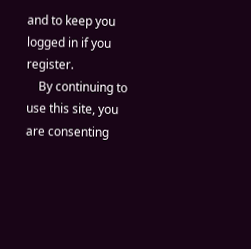and to keep you logged in if you register.
    By continuing to use this site, you are consenting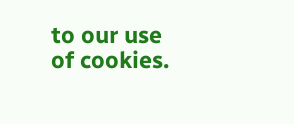to our use of cookies.